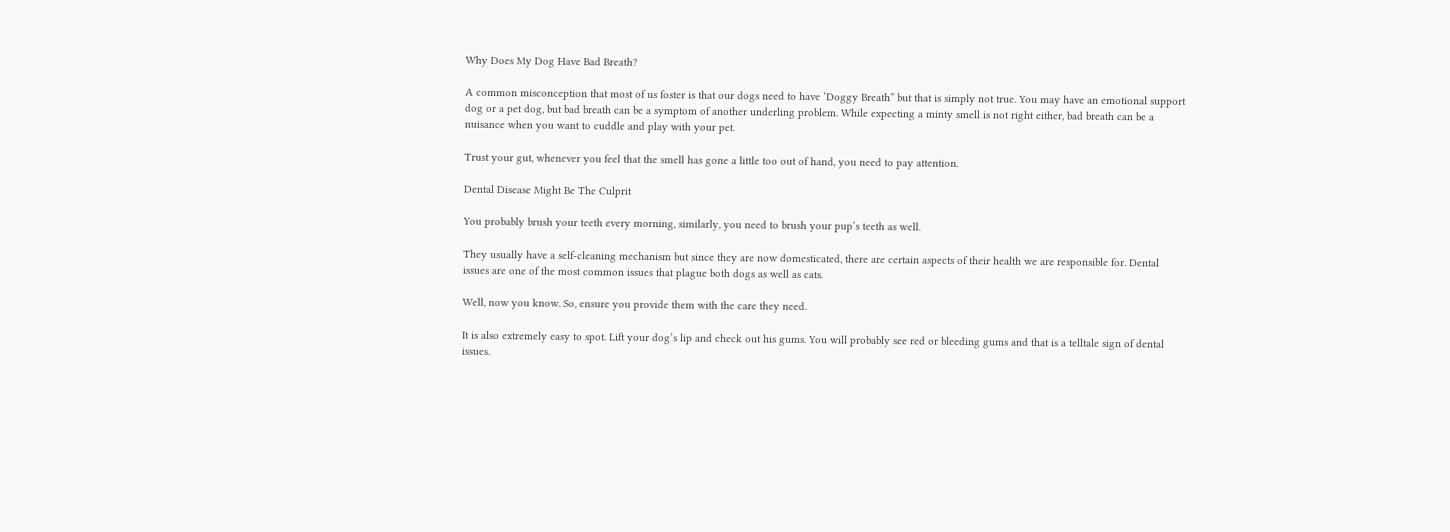Why Does My Dog Have Bad Breath?

A common misconception that most of us foster is that our dogs need to have ‘Doggy Breath” but that is simply not true. You may have an emotional support dog or a pet dog, but bad breath can be a symptom of another underling problem. While expecting a minty smell is not right either, bad breath can be a nuisance when you want to cuddle and play with your pet.

Trust your gut, whenever you feel that the smell has gone a little too out of hand, you need to pay attention.

Dental Disease Might Be The Culprit

You probably brush your teeth every morning, similarly, you need to brush your pup’s teeth as well.

They usually have a self-cleaning mechanism but since they are now domesticated, there are certain aspects of their health we are responsible for. Dental issues are one of the most common issues that plague both dogs as well as cats.

Well, now you know. So, ensure you provide them with the care they need.

It is also extremely easy to spot. Lift your dog’s lip and check out his gums. You will probably see red or bleeding gums and that is a telltale sign of dental issues.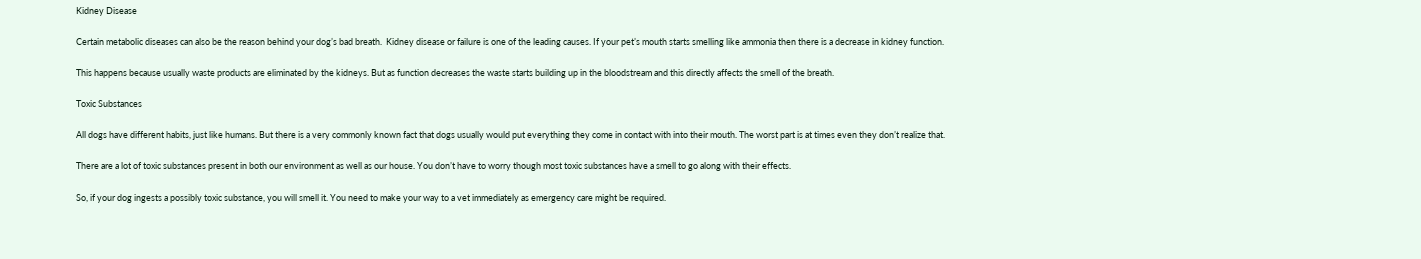Kidney Disease

Certain metabolic diseases can also be the reason behind your dog’s bad breath.  Kidney disease or failure is one of the leading causes. If your pet’s mouth starts smelling like ammonia then there is a decrease in kidney function.

This happens because usually waste products are eliminated by the kidneys. But as function decreases the waste starts building up in the bloodstream and this directly affects the smell of the breath.

Toxic Substances

All dogs have different habits, just like humans. But there is a very commonly known fact that dogs usually would put everything they come in contact with into their mouth. The worst part is at times even they don’t realize that.

There are a lot of toxic substances present in both our environment as well as our house. You don’t have to worry though most toxic substances have a smell to go along with their effects.

So, if your dog ingests a possibly toxic substance, you will smell it. You need to make your way to a vet immediately as emergency care might be required.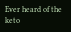Ever heard of the keto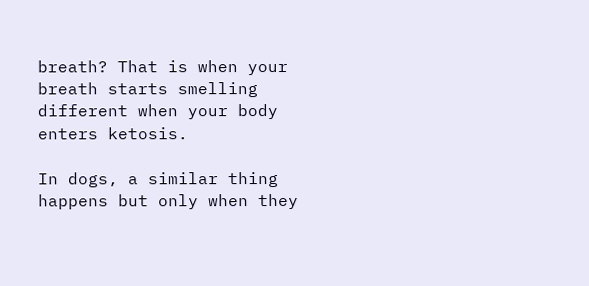breath? That is when your breath starts smelling different when your body enters ketosis.

In dogs, a similar thing happens but only when they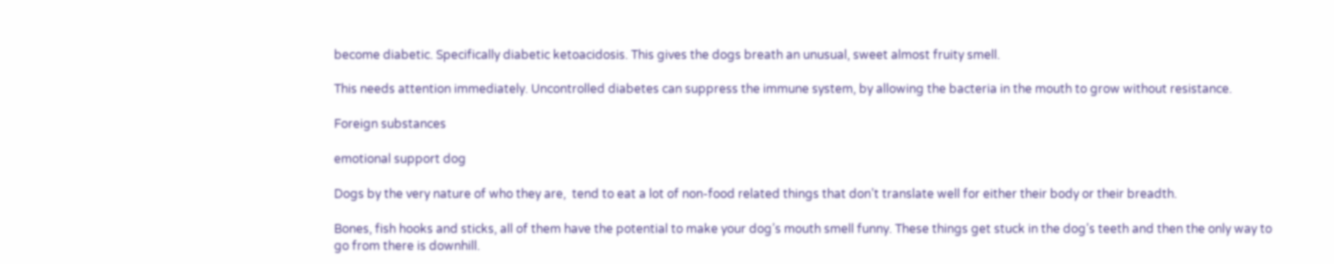become diabetic. Specifically diabetic ketoacidosis. This gives the dogs breath an unusual, sweet almost fruity smell.

This needs attention immediately. Uncontrolled diabetes can suppress the immune system, by allowing the bacteria in the mouth to grow without resistance.

Foreign substances

emotional support dog

Dogs by the very nature of who they are,  tend to eat a lot of non-food related things that don’t translate well for either their body or their breadth.

Bones, fish hooks and sticks, all of them have the potential to make your dog’s mouth smell funny. These things get stuck in the dog’s teeth and then the only way to go from there is downhill.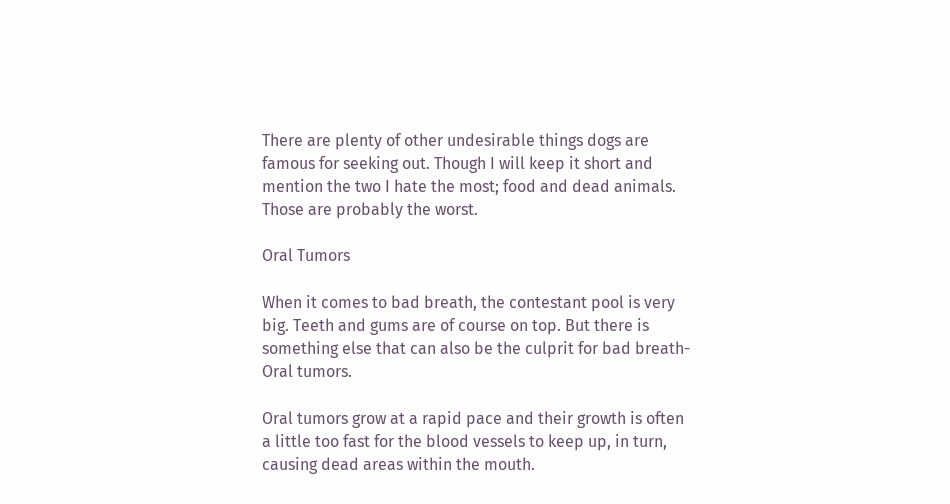There are plenty of other undesirable things dogs are famous for seeking out. Though I will keep it short and mention the two I hate the most; food and dead animals. Those are probably the worst.

Oral Tumors

When it comes to bad breath, the contestant pool is very big. Teeth and gums are of course on top. But there is something else that can also be the culprit for bad breath-Oral tumors.

Oral tumors grow at a rapid pace and their growth is often a little too fast for the blood vessels to keep up, in turn, causing dead areas within the mouth.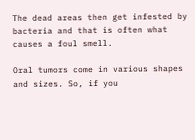The dead areas then get infested by bacteria and that is often what causes a foul smell.

Oral tumors come in various shapes and sizes. So, if you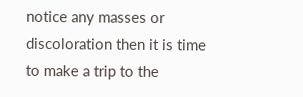notice any masses or discoloration then it is time to make a trip to the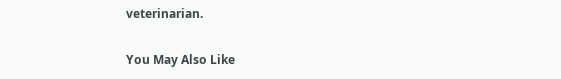veterinarian.

You May Also Like